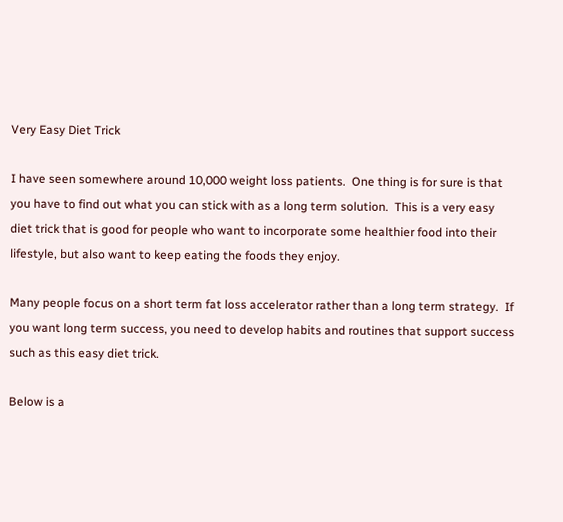Very Easy Diet Trick

I have seen somewhere around 10,000 weight loss patients.  One thing is for sure is that you have to find out what you can stick with as a long term solution.  This is a very easy diet trick that is good for people who want to incorporate some healthier food into their lifestyle, but also want to keep eating the foods they enjoy.

Many people focus on a short term fat loss accelerator rather than a long term strategy.  If you want long term success, you need to develop habits and routines that support success such as this easy diet trick.

Below is a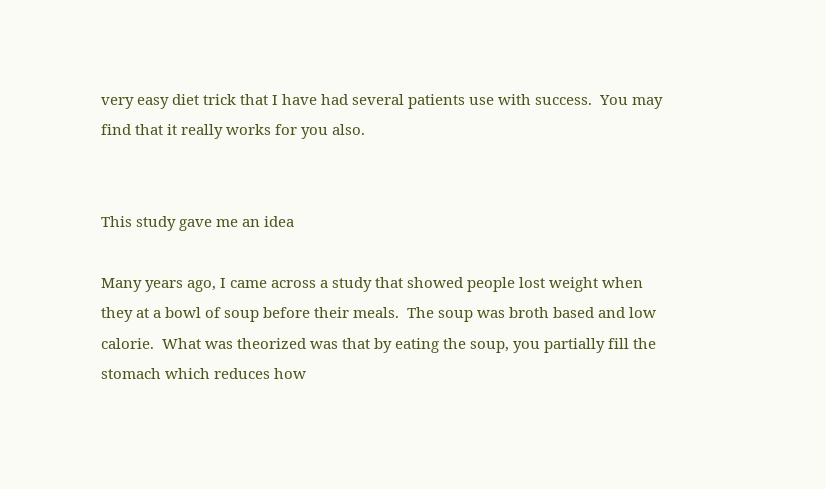very easy diet trick that I have had several patients use with success.  You may find that it really works for you also.


This study gave me an idea

Many years ago, I came across a study that showed people lost weight when they at a bowl of soup before their meals.  The soup was broth based and low calorie.  What was theorized was that by eating the soup, you partially fill the stomach which reduces how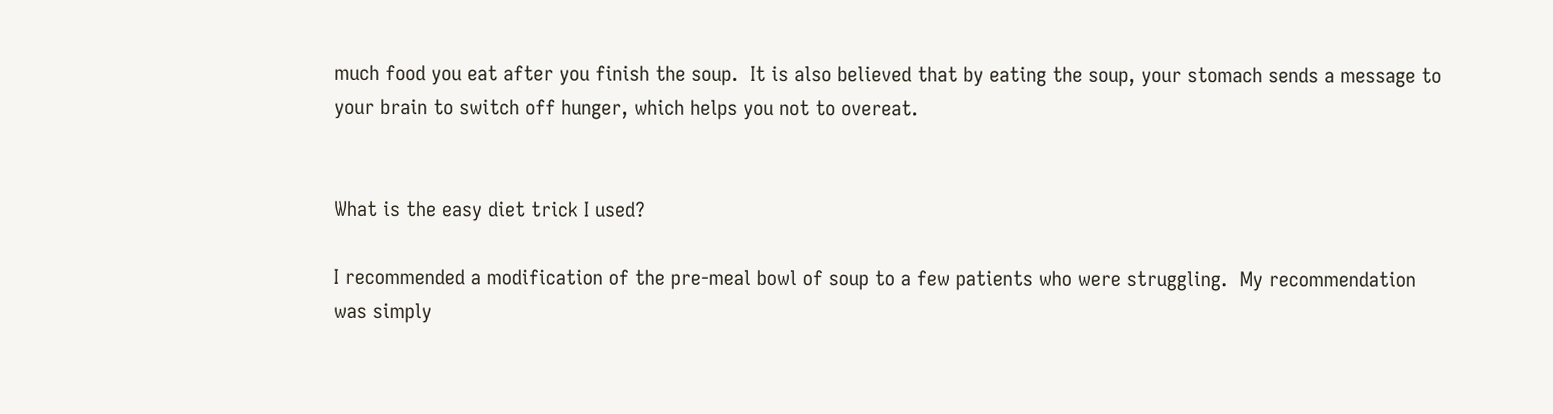much food you eat after you finish the soup.  It is also believed that by eating the soup, your stomach sends a message to your brain to switch off hunger, which helps you not to overeat.


What is the easy diet trick I used?

I recommended a modification of the pre-meal bowl of soup to a few patients who were struggling.  My recommendation was simply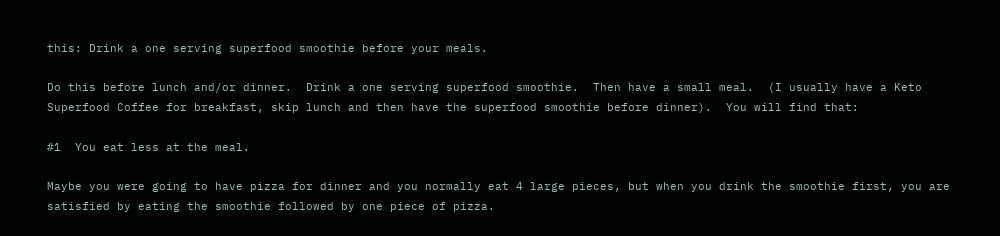this: Drink a one serving superfood smoothie before your meals.

Do this before lunch and/or dinner.  Drink a one serving superfood smoothie.  Then have a small meal.  (I usually have a Keto Superfood Coffee for breakfast, skip lunch and then have the superfood smoothie before dinner).  You will find that:

#1  You eat less at the meal.

Maybe you were going to have pizza for dinner and you normally eat 4 large pieces, but when you drink the smoothie first, you are satisfied by eating the smoothie followed by one piece of pizza.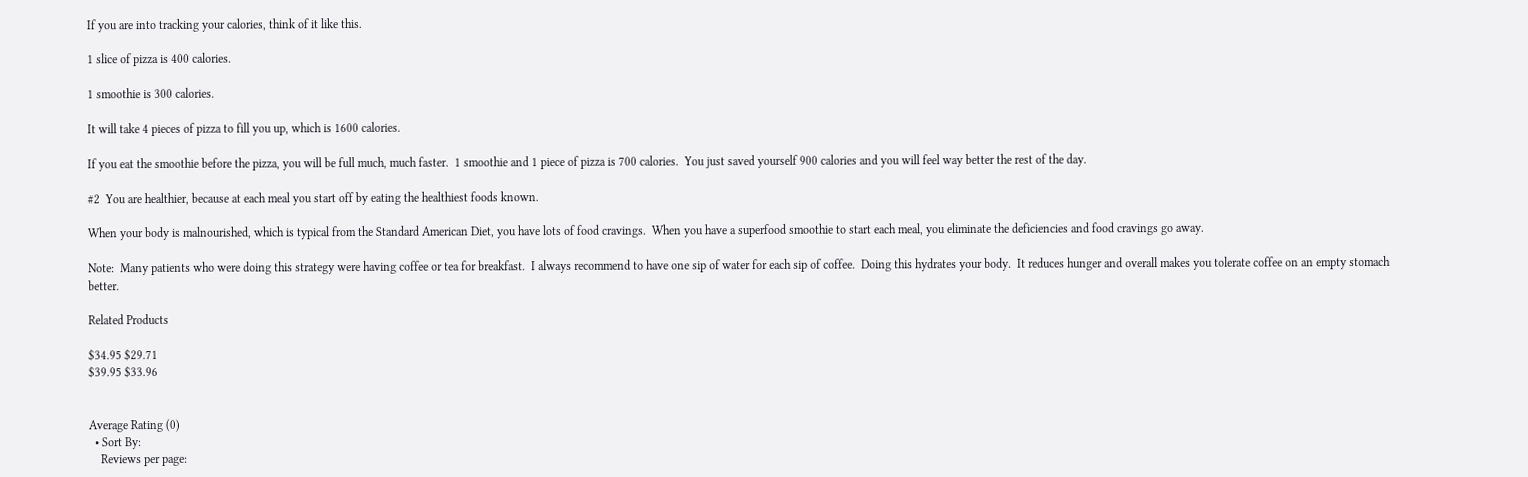If you are into tracking your calories, think of it like this.

1 slice of pizza is 400 calories.

1 smoothie is 300 calories.

It will take 4 pieces of pizza to fill you up, which is 1600 calories.

If you eat the smoothie before the pizza, you will be full much, much faster.  1 smoothie and 1 piece of pizza is 700 calories.  You just saved yourself 900 calories and you will feel way better the rest of the day.

#2  You are healthier, because at each meal you start off by eating the healthiest foods known.

When your body is malnourished, which is typical from the Standard American Diet, you have lots of food cravings.  When you have a superfood smoothie to start each meal, you eliminate the deficiencies and food cravings go away.

Note:  Many patients who were doing this strategy were having coffee or tea for breakfast.  I always recommend to have one sip of water for each sip of coffee.  Doing this hydrates your body.  It reduces hunger and overall makes you tolerate coffee on an empty stomach better.

Related Products

$34.95 $29.71
$39.95 $33.96


Average Rating (0)
  • Sort By:
    Reviews per page: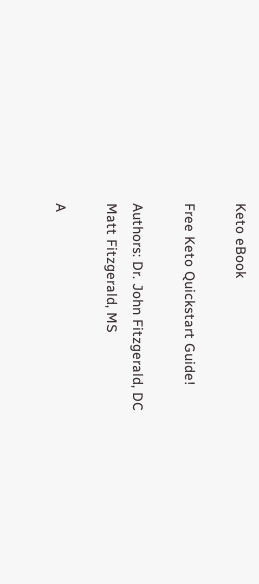Keto eBook

Free Keto Quickstart Guide!

Authors: Dr. John Fitzgerald, DC
Matt Fitzgerald, MS

A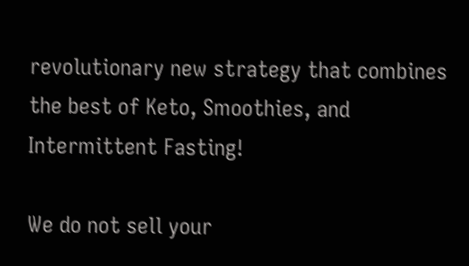revolutionary new strategy that combines the best of Keto, Smoothies, and Intermittent Fasting!

We do not sell your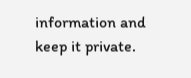information and keep it private.